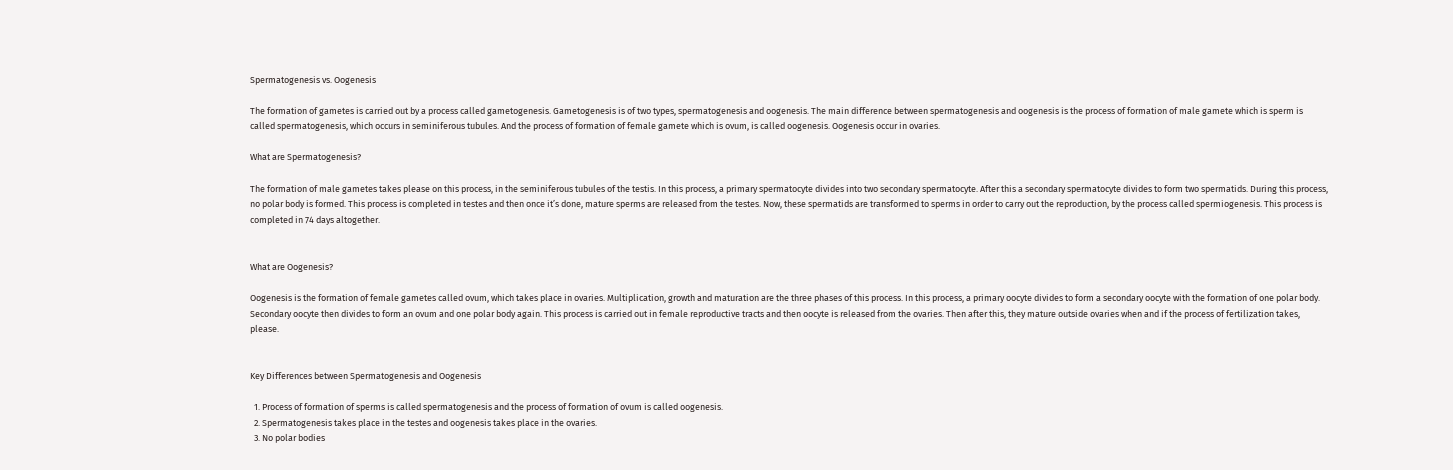Spermatogenesis vs. Oogenesis

The formation of gametes is carried out by a process called gametogenesis. Gametogenesis is of two types, spermatogenesis and oogenesis. The main difference between spermatogenesis and oogenesis is the process of formation of male gamete which is sperm is called spermatogenesis, which occurs in seminiferous tubules. And the process of formation of female gamete which is ovum, is called oogenesis. Oogenesis occur in ovaries.

What are Spermatogenesis?

The formation of male gametes takes please on this process, in the seminiferous tubules of the testis. In this process, a primary spermatocyte divides into two secondary spermatocyte. After this a secondary spermatocyte divides to form two spermatids. During this process, no polar body is formed. This process is completed in testes and then once it’s done, mature sperms are released from the testes. Now, these spermatids are transformed to sperms in order to carry out the reproduction, by the process called spermiogenesis. This process is completed in 74 days altogether.


What are Oogenesis?

Oogenesis is the formation of female gametes called ovum, which takes place in ovaries. Multiplication, growth and maturation are the three phases of this process. In this process, a primary oocyte divides to form a secondary oocyte with the formation of one polar body. Secondary oocyte then divides to form an ovum and one polar body again. This process is carried out in female reproductive tracts and then oocyte is released from the ovaries. Then after this, they mature outside ovaries when and if the process of fertilization takes, please.


Key Differences between Spermatogenesis and Oogenesis

  1. Process of formation of sperms is called spermatogenesis and the process of formation of ovum is called oogenesis.
  2. Spermatogenesis takes place in the testes and oogenesis takes place in the ovaries.
  3. No polar bodies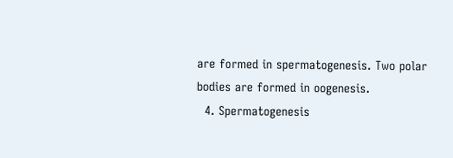are formed in spermatogenesis. Two polar bodies are formed in oogenesis.
  4. Spermatogenesis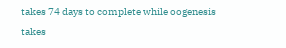takes 74 days to complete while oogenesis takes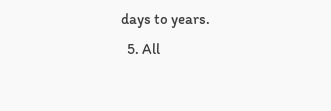days to years.
  5. All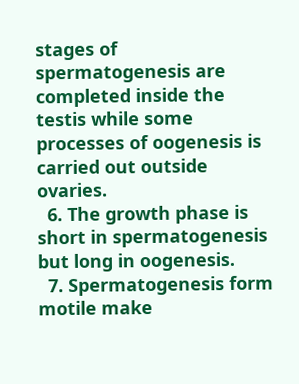stages of spermatogenesis are completed inside the testis while some processes of oogenesis is carried out outside ovaries.
  6. The growth phase is short in spermatogenesis but long in oogenesis.
  7. Spermatogenesis form motile make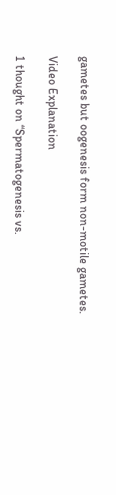gametes but oogenesis form non-motile gametes.

Video Explanation

1 thought on “Spermatogenesis vs.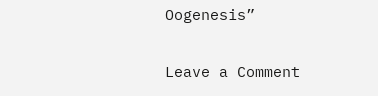Oogenesis”

Leave a Comment